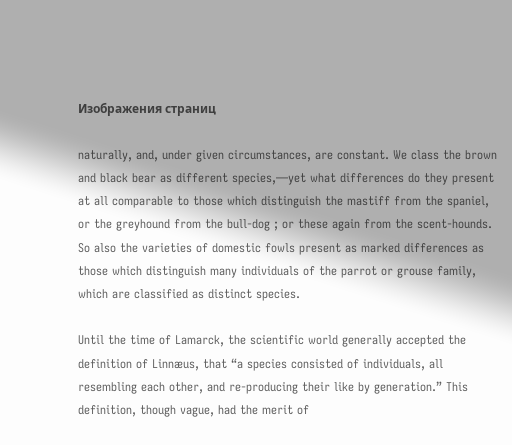Изображения страниц

naturally, and, under given circumstances, are constant. We class the brown and black bear as different species,—yet what differences do they present at all comparable to those which distinguish the mastiff from the spaniel, or the greyhound from the bull-dog ; or these again from the scent-hounds. So also the varieties of domestic fowls present as marked differences as those which distinguish many individuals of the parrot or grouse family, which are classified as distinct species.

Until the time of Lamarck, the scientific world generally accepted the definition of Linnæus, that “a species consisted of individuals, all resembling each other, and re-producing their like by generation.” This definition, though vague, had the merit of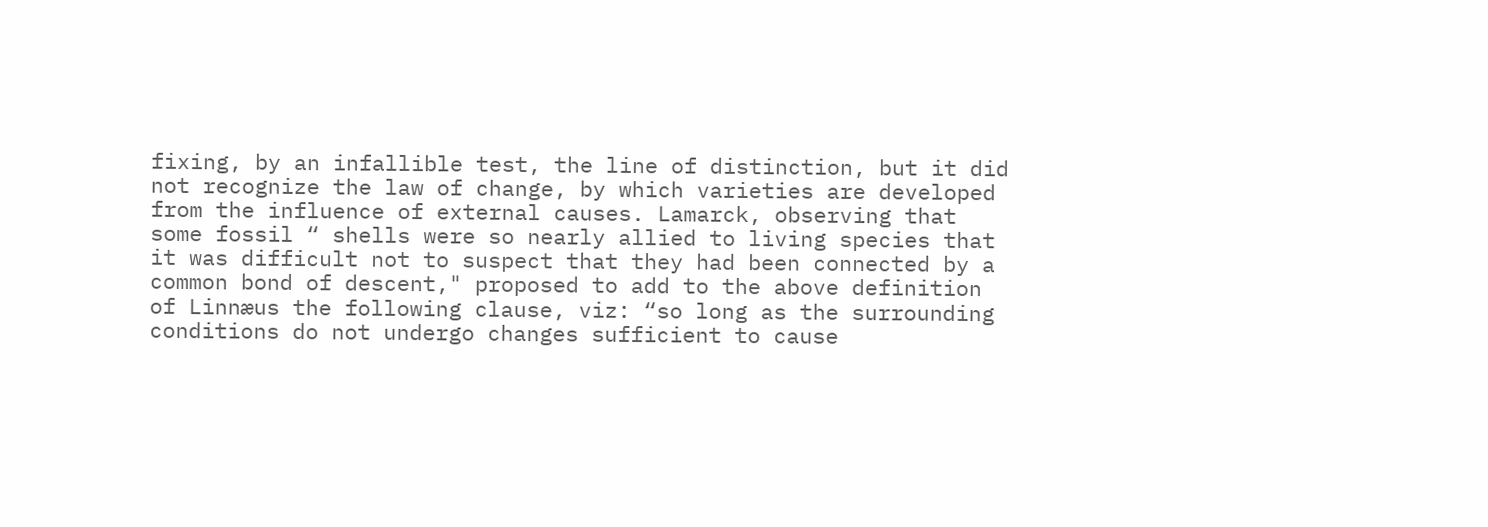fixing, by an infallible test, the line of distinction, but it did not recognize the law of change, by which varieties are developed from the influence of external causes. Lamarck, observing that some fossil “ shells were so nearly allied to living species that it was difficult not to suspect that they had been connected by a common bond of descent," proposed to add to the above definition of Linnæus the following clause, viz: “so long as the surrounding conditions do not undergo changes sufficient to cause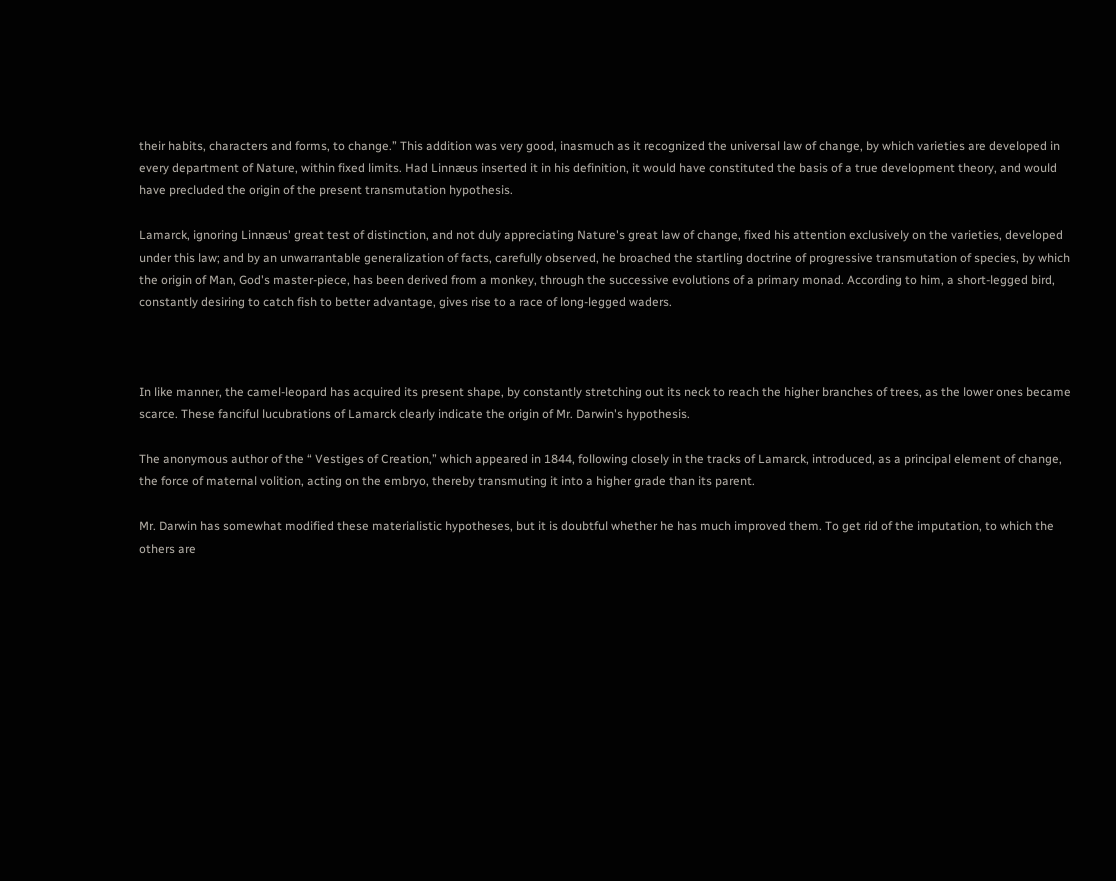their habits, characters and forms, to change.” This addition was very good, inasmuch as it recognized the universal law of change, by which varieties are developed in every department of Nature, within fixed limits. Had Linnæus inserted it in his definition, it would have constituted the basis of a true development theory, and would have precluded the origin of the present transmutation hypothesis.

Lamarck, ignoring Linnæus' great test of distinction, and not duly appreciating Nature's great law of change, fixed his attention exclusively on the varieties, developed under this law; and by an unwarrantable generalization of facts, carefully observed, he broached the startling doctrine of progressive transmutation of species, by which the origin of Man, God's master-piece, has been derived from a monkey, through the successive evolutions of a primary monad. According to him, a short-legged bird, constantly desiring to catch fish to better advantage, gives rise to a race of long-legged waders.



In like manner, the camel-leopard has acquired its present shape, by constantly stretching out its neck to reach the higher branches of trees, as the lower ones became scarce. These fanciful lucubrations of Lamarck clearly indicate the origin of Mr. Darwin's hypothesis.

The anonymous author of the “ Vestiges of Creation,” which appeared in 1844, following closely in the tracks of Lamarck, introduced, as a principal element of change, the force of maternal volition, acting on the embryo, thereby transmuting it into a higher grade than its parent.

Mr. Darwin has somewhat modified these materialistic hypotheses, but it is doubtful whether he has much improved them. To get rid of the imputation, to which the others are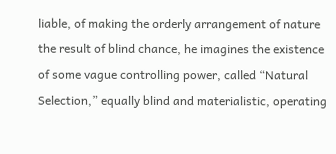liable, of making the orderly arrangement of nature the result of blind chance, he imagines the existence of some vague controlling power, called “Natural Selection,” equally blind and materialistic, operating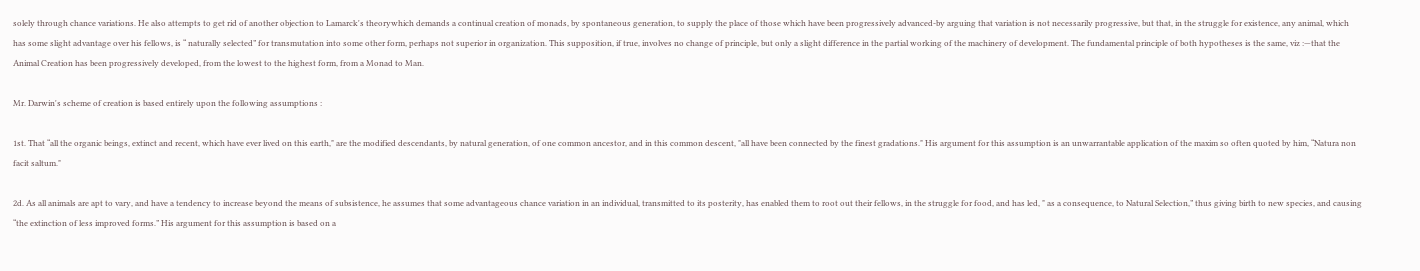solely through chance variations. He also attempts to get rid of another objection to Lamarck's theorywhich demands a continual creation of monads, by spontaneous generation, to supply the place of those which have been progressively advanced-by arguing that variation is not necessarily progressive, but that, in the struggle for existence, any animal, which has some slight advantage over his fellows, is “ naturally selected” for transmutation into some other form, perhaps not superior in organization. This supposition, if true, involves no change of principle, but only a slight difference in the partial working of the machinery of development. The fundamental principle of both hypotheses is the same, viz :—that the Animal Creation has been progressively developed, from the lowest to the highest form, from a Monad to Man.

Mr. Darwin's scheme of creation is based entirely upon the following assumptions :

1st. That “all the organic beings, extinct and recent, which have ever lived on this earth," are the modified descendants, by natural generation, of one common ancestor, and in this common descent, "all have been connected by the finest gradations." His argument for this assumption is an unwarrantable application of the maxim so often quoted by him, “Natura non facit saltum."

2d. As all animals are apt to vary, and have a tendency to increase beyond the means of subsistence, he assumes that some advantageous chance variation in an individual, transmitted to its posterity, has enabled them to root out their fellows, in the struggle for food, and has led, " as a consequence, to Natural Selection,” thus giving birth to new species, and causing “the extinction of less improved forms.” His argument for this assumption is based on a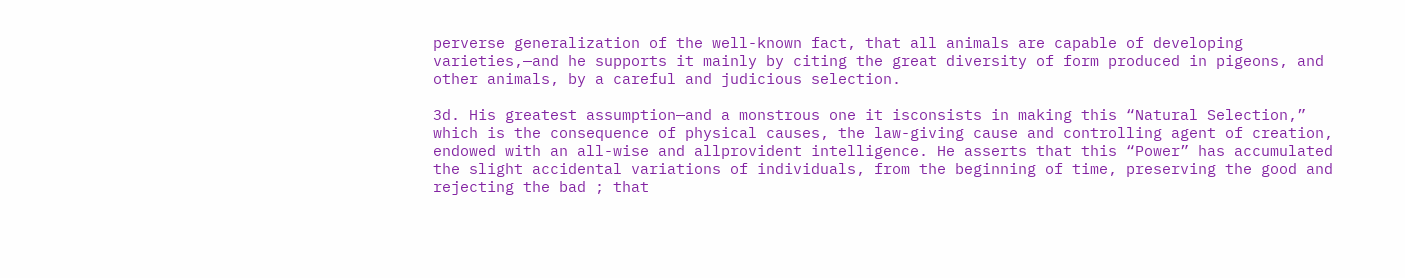perverse generalization of the well-known fact, that all animals are capable of developing varieties,—and he supports it mainly by citing the great diversity of form produced in pigeons, and other animals, by a careful and judicious selection.

3d. His greatest assumption—and a monstrous one it isconsists in making this “Natural Selection,” which is the consequence of physical causes, the law-giving cause and controlling agent of creation, endowed with an all-wise and allprovident intelligence. He asserts that this “Power” has accumulated the slight accidental variations of individuals, from the beginning of time, preserving the good and rejecting the bad ; that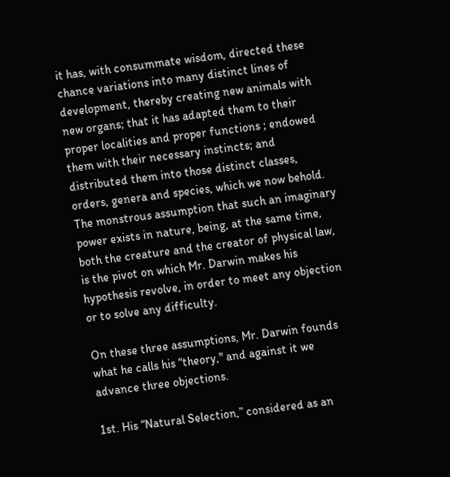it has, with consummate wisdom, directed these chance variations into many distinct lines of development, thereby creating new animals with new organs; that it has adapted them to their proper localities and proper functions ; endowed them with their necessary instincts; and distributed them into those distinct classes, orders, genera and species, which we now behold. The monstrous assumption that such an imaginary power exists in nature, being, at the same time, both the creature and the creator of physical law, is the pivot on which Mr. Darwin makes his hypothesis revolve, in order to meet any objection or to solve any difficulty.

On these three assumptions, Mr. Darwin founds what he calls his “theory," and against it we advance three objections.

1st. His “Natural Selection,” considered as an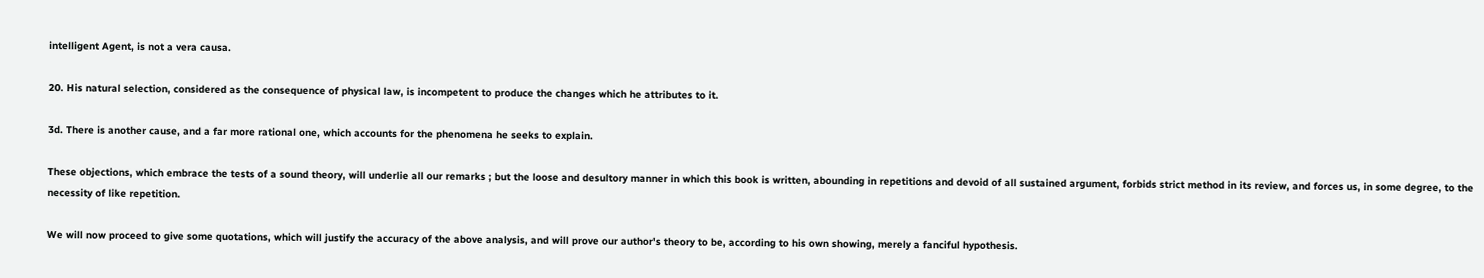intelligent Agent, is not a vera causa.

20. His natural selection, considered as the consequence of physical law, is incompetent to produce the changes which he attributes to it.

3d. There is another cause, and a far more rational one, which accounts for the phenomena he seeks to explain.

These objections, which embrace the tests of a sound theory, will underlie all our remarks ; but the loose and desultory manner in which this book is written, abounding in repetitions and devoid of all sustained argument, forbids strict method in its review, and forces us, in some degree, to the necessity of like repetition.

We will now proceed to give some quotations, which will justify the accuracy of the above analysis, and will prove our author's theory to be, according to his own showing, merely a fanciful hypothesis.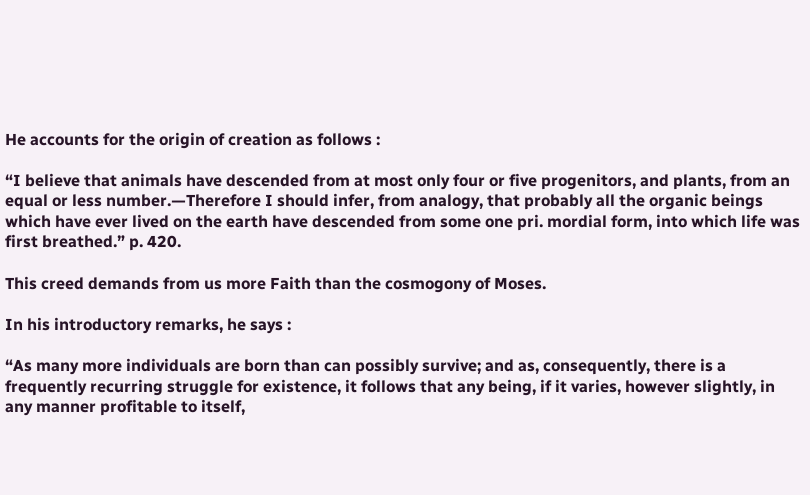He accounts for the origin of creation as follows :

“I believe that animals have descended from at most only four or five progenitors, and plants, from an equal or less number.—Therefore I should infer, from analogy, that probably all the organic beings which have ever lived on the earth have descended from some one pri. mordial form, into which life was first breathed.” p. 420.

This creed demands from us more Faith than the cosmogony of Moses.

In his introductory remarks, he says :

“As many more individuals are born than can possibly survive; and as, consequently, there is a frequently recurring struggle for existence, it follows that any being, if it varies, however slightly, in any manner profitable to itself,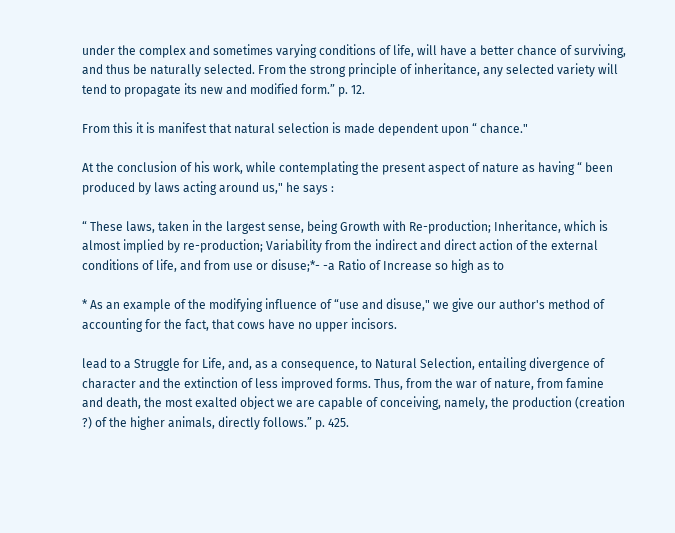under the complex and sometimes varying conditions of life, will have a better chance of surviving, and thus be naturally selected. From the strong principle of inheritance, any selected variety will tend to propagate its new and modified form.” p. 12.

From this it is manifest that natural selection is made dependent upon “ chance."

At the conclusion of his work, while contemplating the present aspect of nature as having “ been produced by laws acting around us," he says :

“ These laws, taken in the largest sense, being Growth with Re-production; Inheritance, which is almost implied by re-production; Variability from the indirect and direct action of the external conditions of life, and from use or disuse;*- -a Ratio of Increase so high as to

* As an example of the modifying influence of “use and disuse," we give our author's method of accounting for the fact, that cows have no upper incisors.

lead to a Struggle for Life, and, as a consequence, to Natural Selection, entailing divergence of character and the extinction of less improved forms. Thus, from the war of nature, from famine and death, the most exalted object we are capable of conceiving, namely, the production (creation ?) of the higher animals, directly follows.” p. 425.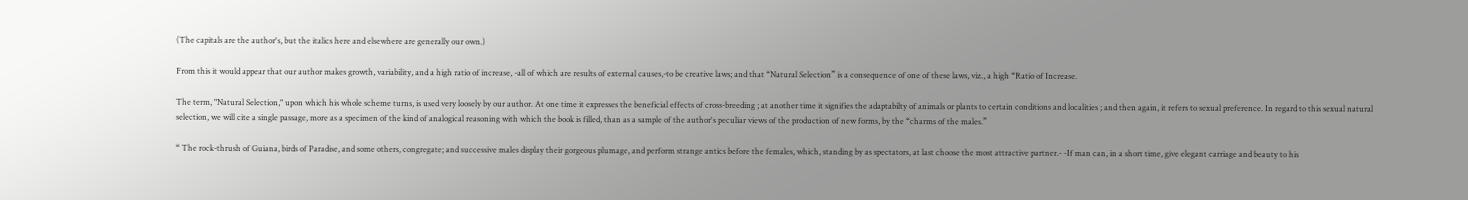(The capitals are the author's, but the italics here and elsewhere are generally our own.)

From this it would appear that our author makes growth, variability, and a high ratio of increase, -all of which are results of external causes,-to be creative laws; and that “Natural Selection” is a consequence of one of these laws, viz., a high “Ratio of Increase.

The term, "Natural Selection," upon which his whole scheme turns, is used very loosely by our author. At one time it expresses the beneficial effects of cross-breeding ; at another time it signifies the adaptabilty of animals or plants to certain conditions and localities ; and then again, it refers to sexual preference. In regard to this sexual natural selection, we will cite a single passage, more as a specimen of the kind of analogical reasoning with which the book is filled, than as a sample of the author's peculiar views of the production of new forms, by the “charms of the males.”

“ The rock-thrush of Guiana, birds of Paradise, and some others, congregate; and successive males display their gorgeous plumage, and perform strange antics before the females, which, standing by as spectators, at last choose the most attractive partner.- -If man can, in a short time, give elegant carriage and beauty to his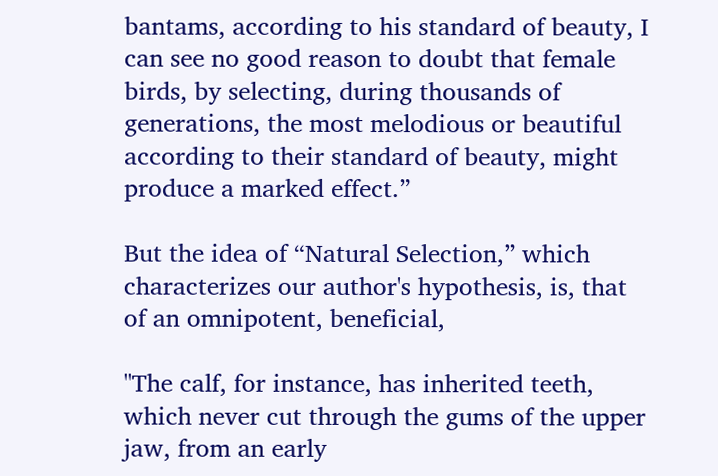bantams, according to his standard of beauty, I can see no good reason to doubt that female birds, by selecting, during thousands of generations, the most melodious or beautiful according to their standard of beauty, might produce a marked effect.”

But the idea of “Natural Selection,” which characterizes our author's hypothesis, is, that of an omnipotent, beneficial,

"The calf, for instance, has inherited teeth, which never cut through the gums of the upper jaw, from an early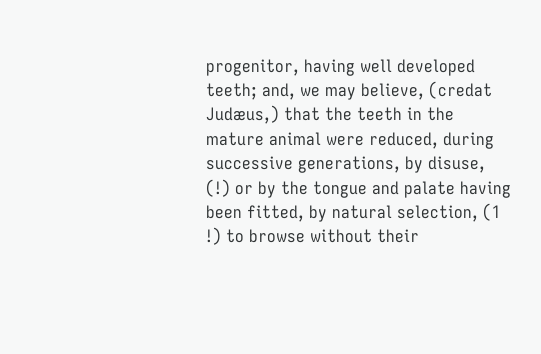progenitor, having well developed teeth; and, we may believe, (credat Judæus,) that the teeth in the mature animal were reduced, during successive generations, by disuse, (!) or by the tongue and palate having been fitted, by natural selection, (1 !) to browse without their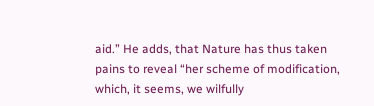aid.” He adds, that Nature has thus taken pains to reveal “her scheme of modification, which, it seems, we wilfully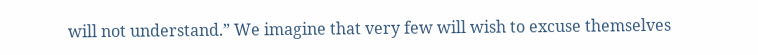will not understand.” We imagine that very few will wish to excuse themselves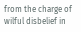from the charge of wilful disbelief in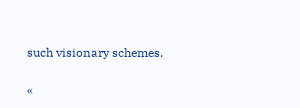such visionary schemes.

«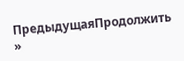ПредыдущаяПродолжить »